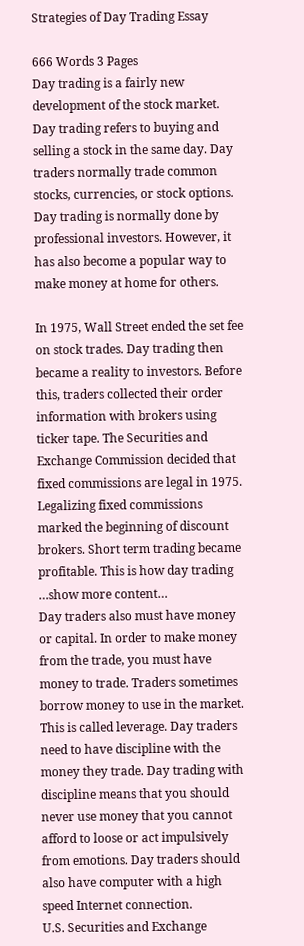Strategies of Day Trading Essay

666 Words 3 Pages
Day trading is a fairly new development of the stock market. Day trading refers to buying and selling a stock in the same day. Day traders normally trade common stocks, currencies, or stock options. Day trading is normally done by professional investors. However, it has also become a popular way to make money at home for others.

In 1975, Wall Street ended the set fee on stock trades. Day trading then became a reality to investors. Before this, traders collected their order information with brokers using ticker tape. The Securities and Exchange Commission decided that fixed commissions are legal in 1975. Legalizing fixed commissions marked the beginning of discount brokers. Short term trading became profitable. This is how day trading
…show more content…
Day traders also must have money or capital. In order to make money from the trade, you must have money to trade. Traders sometimes borrow money to use in the market. This is called leverage. Day traders need to have discipline with the money they trade. Day trading with discipline means that you should never use money that you cannot afford to loose or act impulsively from emotions. Day traders should also have computer with a high speed Internet connection.
U.S. Securities and Exchange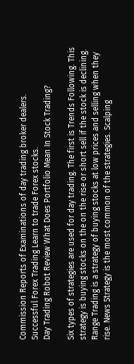Commission Reports of Examinations of day trading broker dealers.
Successful Forex Trading Learn to trade Forex stocks.
Day Trading Robot Review What Does Portfolio Mean In Stock Trading?

Six types of strategies are used for day trading. The first is Trends Following. This strategy is buying stocks on the on the rise or short sell if the stock is declining. Range Trading is a strategy of buying stocks at low prices and selling when they rise. News Strategy is the most common of the strategies. Scalping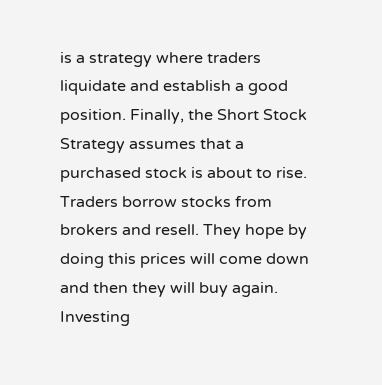is a strategy where traders liquidate and establish a good position. Finally, the Short Stock Strategy assumes that a purchased stock is about to rise. Traders borrow stocks from brokers and resell. They hope by doing this prices will come down and then they will buy again.
Investing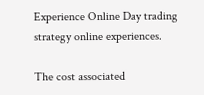Experience Online Day trading strategy online experiences.

The cost associated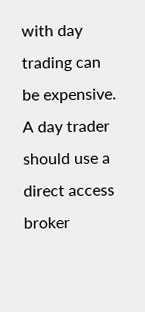with day trading can be expensive. A day trader should use a direct access broker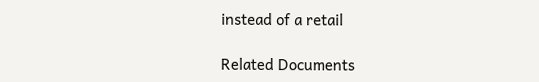instead of a retail

Related Documents